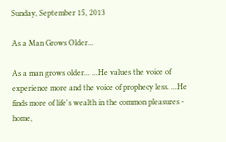Sunday, September 15, 2013

As a Man Grows Older...

As a man grows older... ...He values the voice of experience more and the voice of prophecy less. ...He finds more of life's wealth in the common pleasures - home,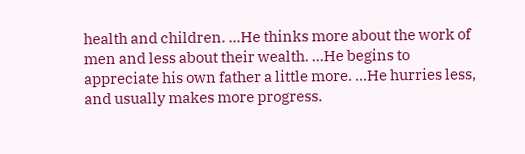health and children. ...He thinks more about the work of men and less about their wealth. ...He begins to appreciate his own father a little more. ...He hurries less, and usually makes more progress.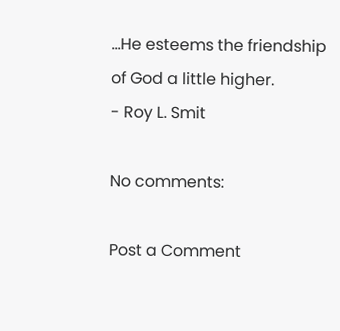...He esteems the friendship of God a little higher.
- Roy L. Smit

No comments:

Post a Comment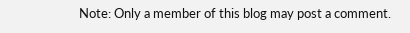Note: Only a member of this blog may post a comment.